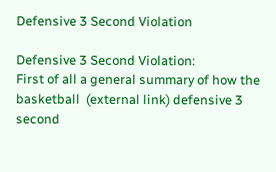Defensive 3 Second Violation

Defensive 3 Second Violation:
First of all a general summary of how the basketball  (external link) defensive 3 second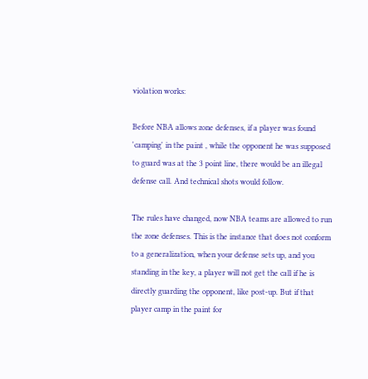violation works:

Before NBA allows zone defenses, if a player was found 'camping' in the paint , while the opponent he was supposed to guard was at the 3 point line, there would be an illegal defense call. And technical shots would follow.

The rules have changed, now NBA teams are allowed to run the zone defenses. This is the instance that does not conform to a generalization, when your defense sets up, and you standing in the key, a player will not get the call if he is directly guarding the opponent, like post-up. But if that player camp in the paint for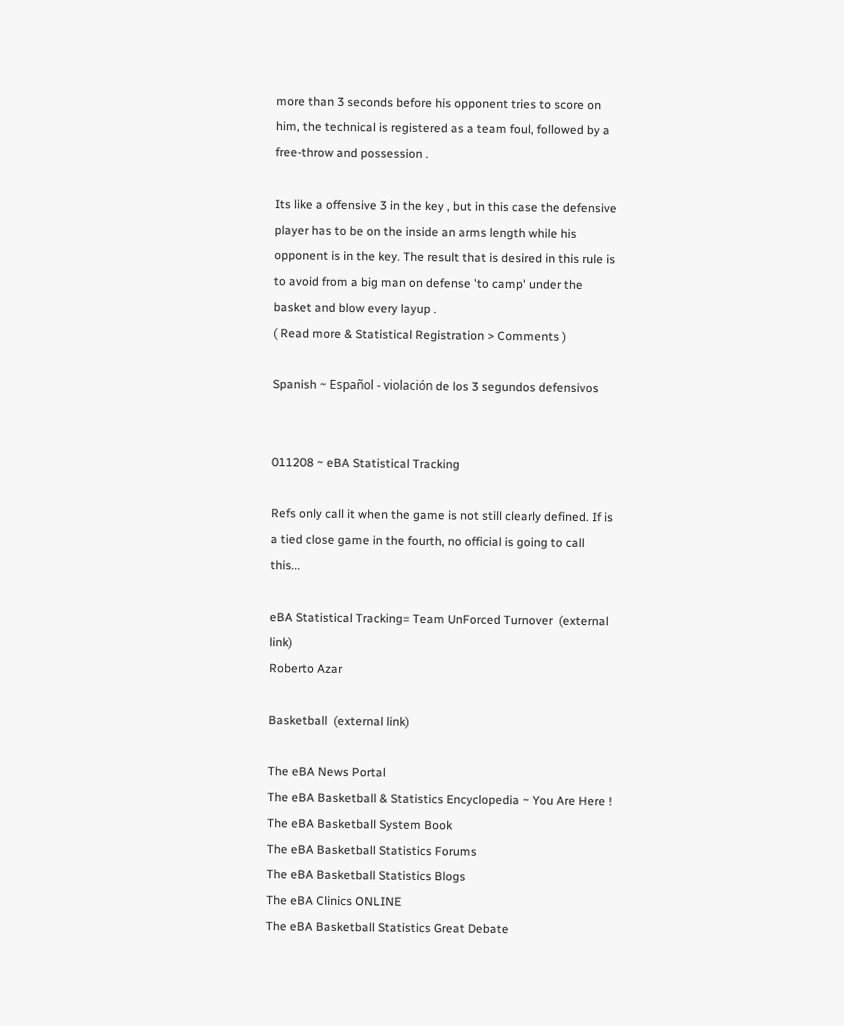more than 3 seconds before his opponent tries to score on him, the technical is registered as a team foul, followed by a free-throw and possession .

Its like a offensive 3 in the key , but in this case the defensive player has to be on the inside an arms length while his opponent is in the key. The result that is desired in this rule is to avoid from a big man on defense 'to camp' under the basket and blow every layup .
( Read more & Statistical Registration > Comments )

Spanish ~ Español - violación de los 3 segundos defensivos


011208 ~ eBA Statistical Tracking

Refs only call it when the game is not still clearly defined. If is a tied close game in the fourth, no official is going to call this...

eBA Statistical Tracking= Team UnForced Turnover  (external link)
Roberto Azar

Basketball  (external link)

The eBA News Portal
The eBA Basketball & Statistics Encyclopedia ~ You Are Here !
The eBA Basketball System Book
The eBA Basketball Statistics Forums
The eBA Basketball Statistics Blogs
The eBA Clinics ONLINE
The eBA Basketball Statistics Great Debate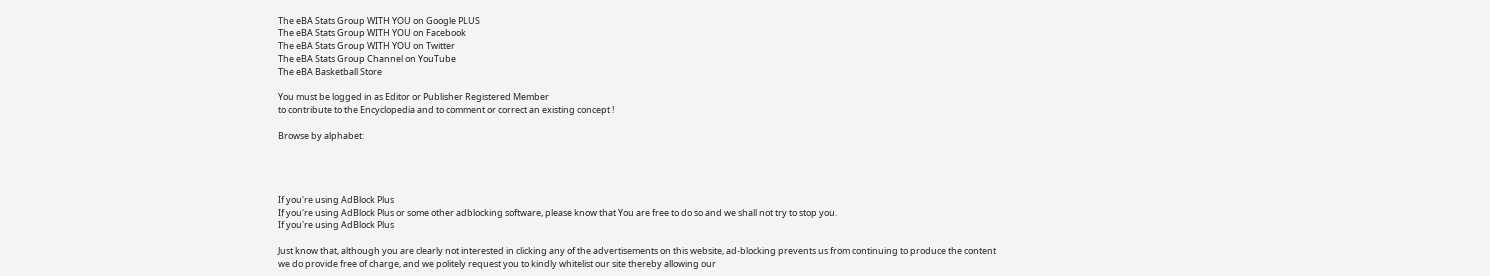The eBA Stats Group WITH YOU on Google PLUS
The eBA Stats Group WITH YOU on Facebook
The eBA Stats Group WITH YOU on Twitter
The eBA Stats Group Channel on YouTube
The eBA Basketball Store

You must be logged in as Editor or Publisher Registered Member
to contribute to the Encyclopedia and to comment or correct an existing concept !

Browse by alphabet:




If you're using AdBlock Plus
If you're using AdBlock Plus or some other adblocking software, please know that You are free to do so and we shall not try to stop you.
If you're using AdBlock Plus

Just know that, although you are clearly not interested in clicking any of the advertisements on this website, ad-blocking prevents us from continuing to produce the content we do provide free of charge, and we politely request you to kindly whitelist our site thereby allowing our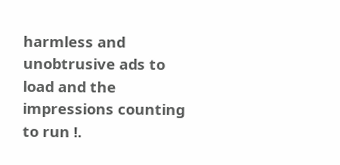harmless and unobtrusive ads to load and the impressions counting to run !.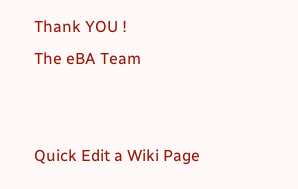Thank YOU !
The eBA Team


Quick Edit a Wiki Page